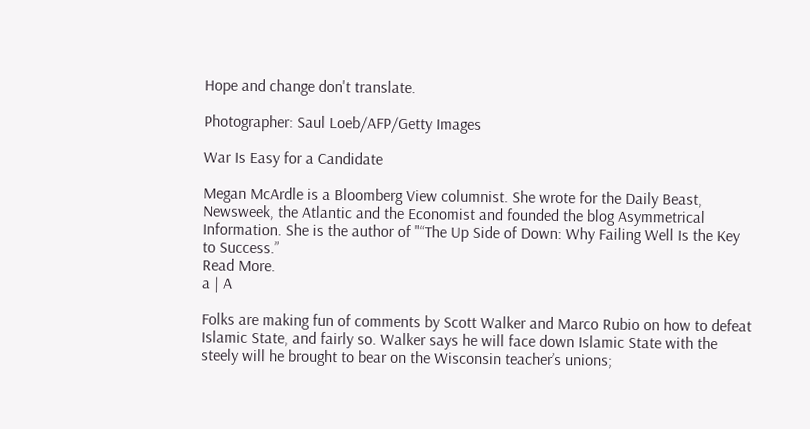Hope and change don't translate.

Photographer: Saul Loeb/AFP/Getty Images

War Is Easy for a Candidate

Megan McArdle is a Bloomberg View columnist. She wrote for the Daily Beast, Newsweek, the Atlantic and the Economist and founded the blog Asymmetrical Information. She is the author of "“The Up Side of Down: Why Failing Well Is the Key to Success.”
Read More.
a | A

Folks are making fun of comments by Scott Walker and Marco Rubio on how to defeat Islamic State, and fairly so. Walker says he will face down Islamic State with the steely will he brought to bear on the Wisconsin teacher’s unions;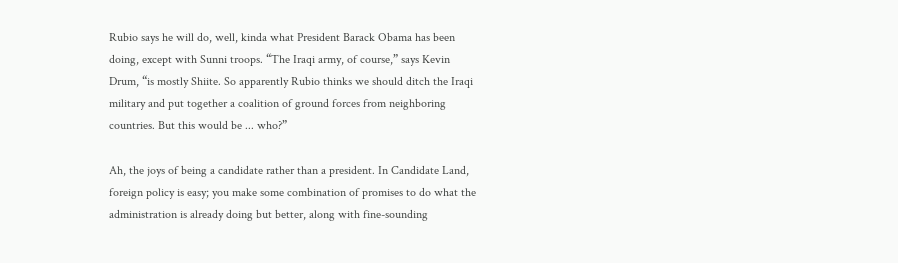Rubio says he will do, well, kinda what President Barack Obama has been doing, except with Sunni troops. “The Iraqi army, of course,” says Kevin Drum, “is mostly Shiite. So apparently Rubio thinks we should ditch the Iraqi military and put together a coalition of ground forces from neighboring countries. But this would be ... who?”

Ah, the joys of being a candidate rather than a president. In Candidate Land, foreign policy is easy; you make some combination of promises to do what the administration is already doing but better, along with fine-sounding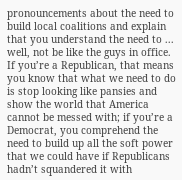pronouncements about the need to build local coalitions and explain that you understand the need to ... well, not be like the guys in office. If you’re a Republican, that means you know that what we need to do is stop looking like pansies and show the world that America cannot be messed with; if you’re a Democrat, you comprehend the need to build up all the soft power that we could have if Republicans hadn’t squandered it with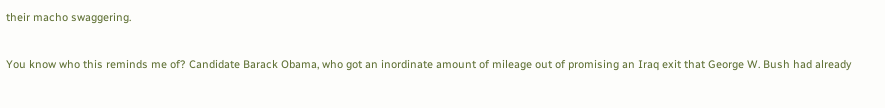their macho swaggering.

You know who this reminds me of? Candidate Barack Obama, who got an inordinate amount of mileage out of promising an Iraq exit that George W. Bush had already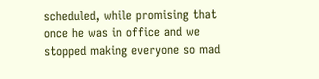scheduled, while promising that once he was in office and we stopped making everyone so mad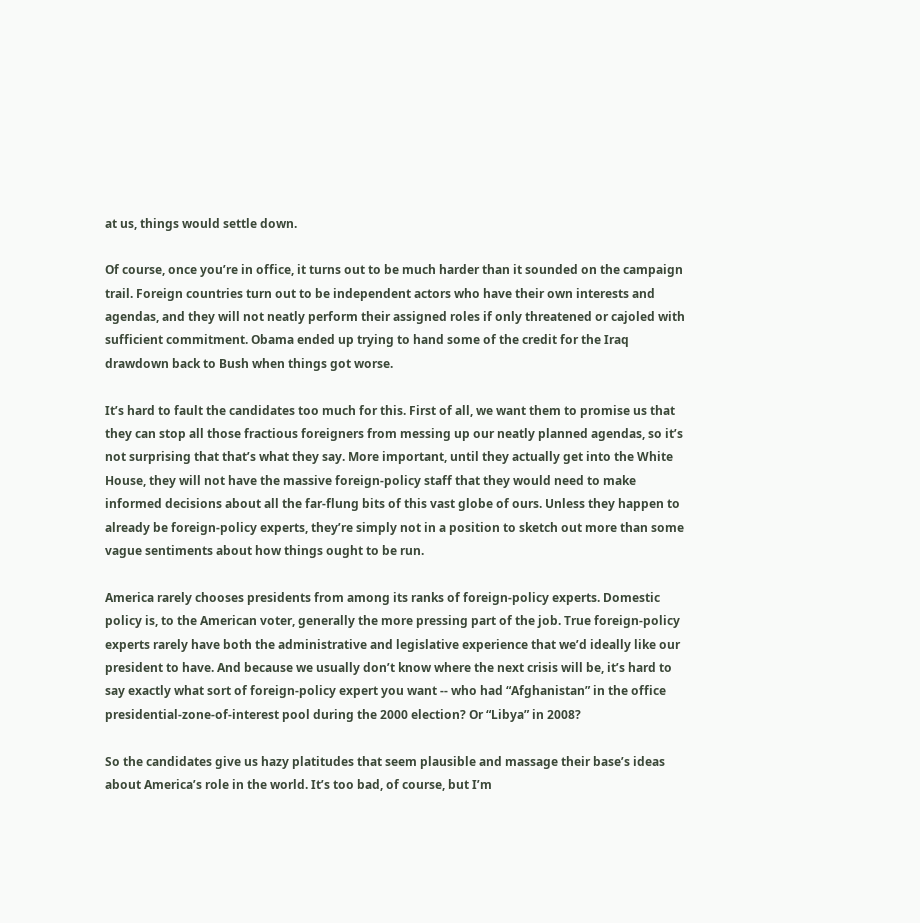at us, things would settle down.

Of course, once you’re in office, it turns out to be much harder than it sounded on the campaign trail. Foreign countries turn out to be independent actors who have their own interests and agendas, and they will not neatly perform their assigned roles if only threatened or cajoled with sufficient commitment. Obama ended up trying to hand some of the credit for the Iraq drawdown back to Bush when things got worse.

It’s hard to fault the candidates too much for this. First of all, we want them to promise us that they can stop all those fractious foreigners from messing up our neatly planned agendas, so it’s not surprising that that’s what they say. More important, until they actually get into the White House, they will not have the massive foreign-policy staff that they would need to make informed decisions about all the far-flung bits of this vast globe of ours. Unless they happen to already be foreign-policy experts, they’re simply not in a position to sketch out more than some vague sentiments about how things ought to be run.

America rarely chooses presidents from among its ranks of foreign-policy experts. Domestic policy is, to the American voter, generally the more pressing part of the job. True foreign-policy experts rarely have both the administrative and legislative experience that we’d ideally like our president to have. And because we usually don’t know where the next crisis will be, it’s hard to say exactly what sort of foreign-policy expert you want -- who had “Afghanistan” in the office presidential-zone-of-interest pool during the 2000 election? Or “Libya” in 2008?

So the candidates give us hazy platitudes that seem plausible and massage their base’s ideas about America’s role in the world. It’s too bad, of course, but I’m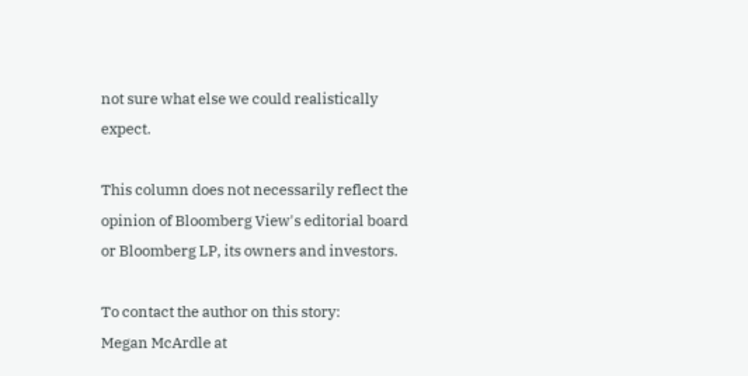not sure what else we could realistically expect.

This column does not necessarily reflect the opinion of Bloomberg View's editorial board or Bloomberg LP, its owners and investors.

To contact the author on this story:
Megan McArdle at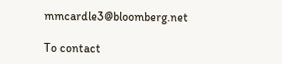mmcardle3@bloomberg.net

To contact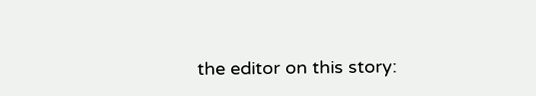the editor on this story: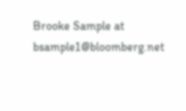Brooke Sample at bsample1@bloomberg.net